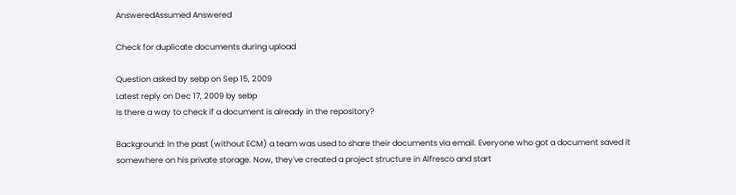AnsweredAssumed Answered

Check for duplicate documents during upload

Question asked by sebp on Sep 15, 2009
Latest reply on Dec 17, 2009 by sebp
Is there a way to check if a document is already in the repository?

Background: In the past (without ECM) a team was used to share their documents via email. Everyone who got a document saved it somewhere on his private storage. Now, they've created a project structure in Alfresco and start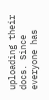uploading their docs. Since everyone has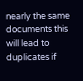nearly the same documents this will lead to duplicates if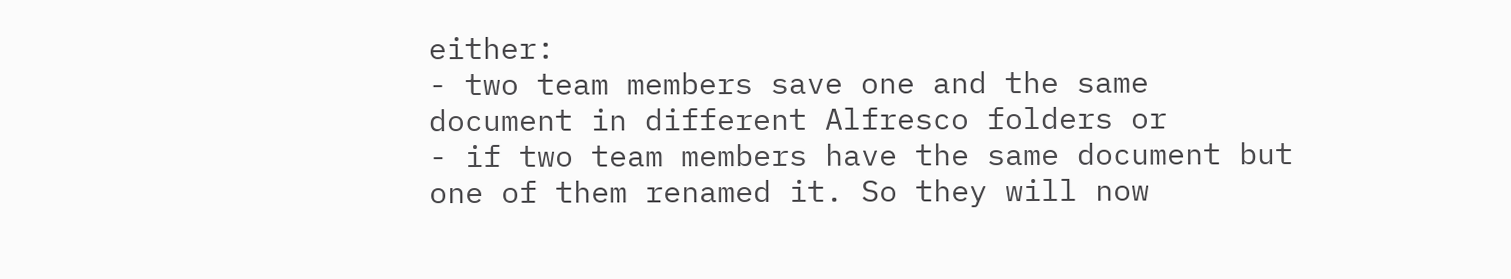either:
- two team members save one and the same document in different Alfresco folders or
- if two team members have the same document but one of them renamed it. So they will now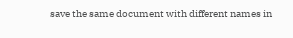save the same document with different names in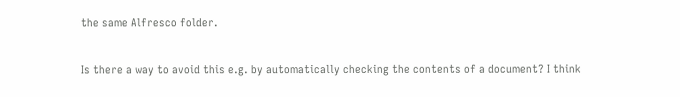the same Alfresco folder.

Is there a way to avoid this e.g. by automatically checking the contents of a document? I think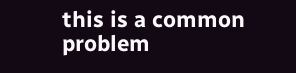this is a common problem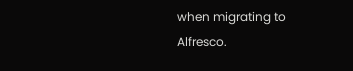when migrating to Alfresco.